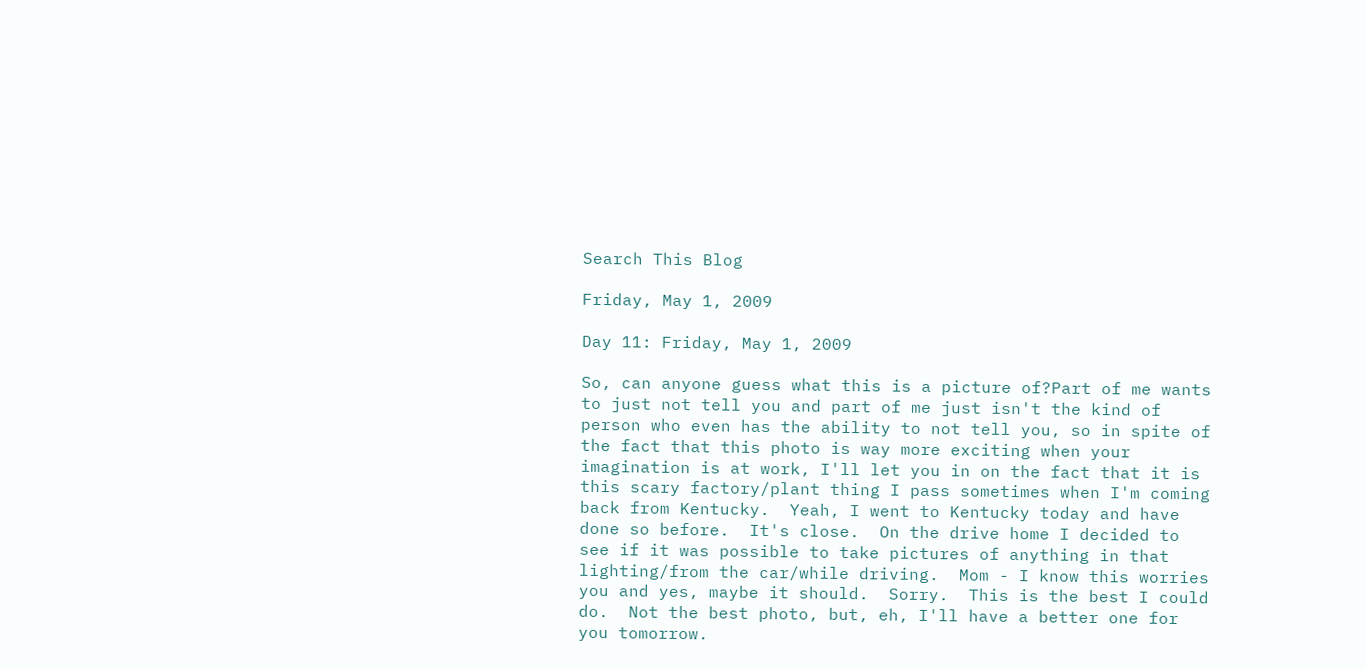Search This Blog

Friday, May 1, 2009

Day 11: Friday, May 1, 2009

So, can anyone guess what this is a picture of?Part of me wants to just not tell you and part of me just isn't the kind of person who even has the ability to not tell you, so in spite of the fact that this photo is way more exciting when your imagination is at work, I'll let you in on the fact that it is this scary factory/plant thing I pass sometimes when I'm coming back from Kentucky.  Yeah, I went to Kentucky today and have done so before.  It's close.  On the drive home I decided to see if it was possible to take pictures of anything in that lighting/from the car/while driving.  Mom - I know this worries you and yes, maybe it should.  Sorry.  This is the best I could do.  Not the best photo, but, eh, I'll have a better one for you tomorrow.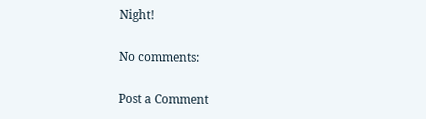Night!

No comments:

Post a Comment